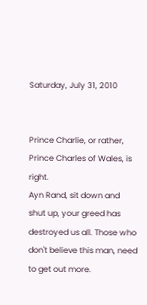Saturday, July 31, 2010


Prince Charlie, or rather, Prince Charles of Wales, is right.
Ayn Rand, sit down and shut up, your greed has destroyed us all. Those who don't believe this man, need to get out more.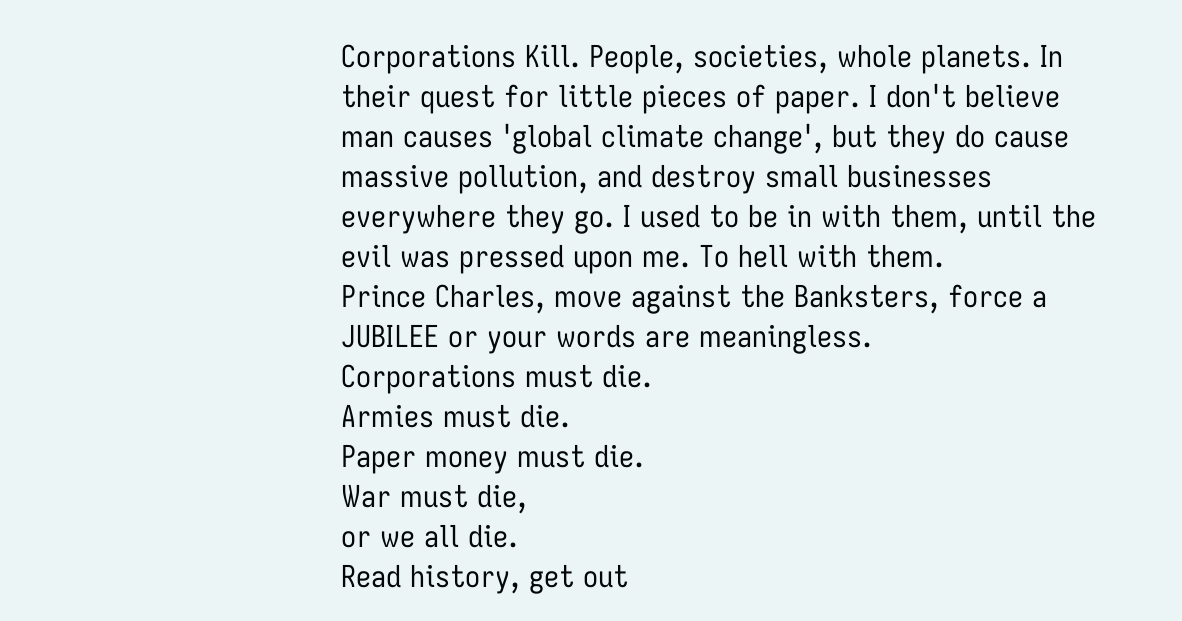Corporations Kill. People, societies, whole planets. In their quest for little pieces of paper. I don't believe man causes 'global climate change', but they do cause massive pollution, and destroy small businesses everywhere they go. I used to be in with them, until the evil was pressed upon me. To hell with them.
Prince Charles, move against the Banksters, force a JUBILEE or your words are meaningless.
Corporations must die.
Armies must die.
Paper money must die.
War must die,
or we all die.
Read history, get out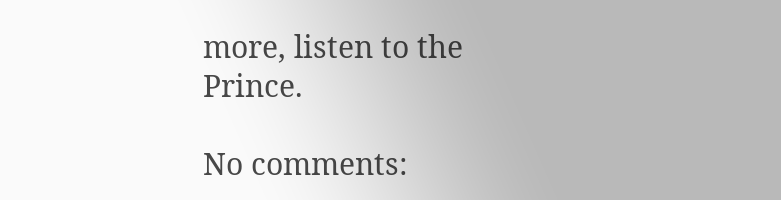more, listen to the Prince.

No comments: